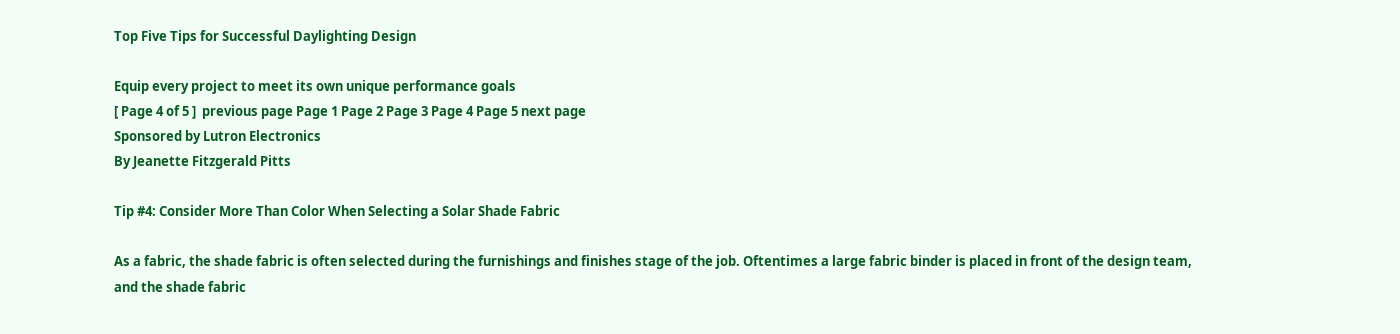Top Five Tips for Successful Daylighting Design

Equip every project to meet its own unique performance goals
[ Page 4 of 5 ]  previous page Page 1 Page 2 Page 3 Page 4 Page 5 next page
Sponsored by Lutron Electronics
By Jeanette Fitzgerald Pitts

Tip #4: Consider More Than Color When Selecting a Solar Shade Fabric

As a fabric, the shade fabric is often selected during the furnishings and finishes stage of the job. Oftentimes a large fabric binder is placed in front of the design team, and the shade fabric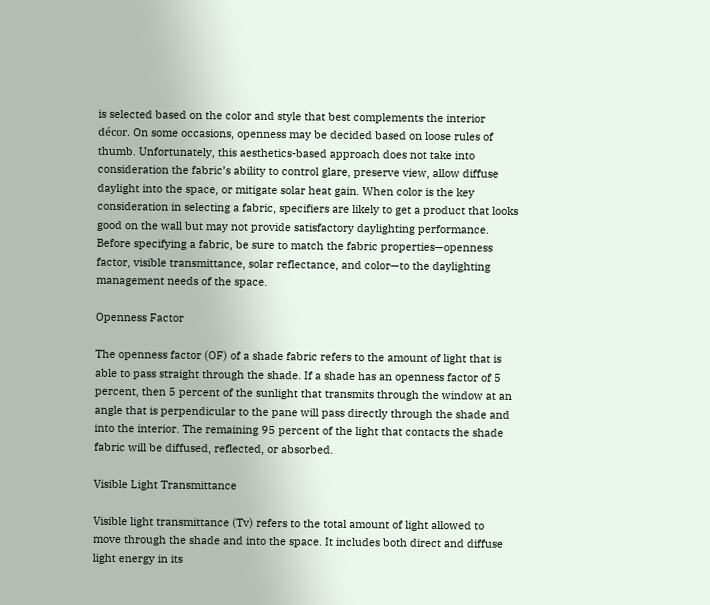is selected based on the color and style that best complements the interior décor. On some occasions, openness may be decided based on loose rules of thumb. Unfortunately, this aesthetics-based approach does not take into consideration the fabric’s ability to control glare, preserve view, allow diffuse daylight into the space, or mitigate solar heat gain. When color is the key consideration in selecting a fabric, specifiers are likely to get a product that looks good on the wall but may not provide satisfactory daylighting performance. Before specifying a fabric, be sure to match the fabric properties—openness factor, visible transmittance, solar reflectance, and color—to the daylighting management needs of the space.

Openness Factor

The openness factor (OF) of a shade fabric refers to the amount of light that is able to pass straight through the shade. If a shade has an openness factor of 5 percent, then 5 percent of the sunlight that transmits through the window at an angle that is perpendicular to the pane will pass directly through the shade and into the interior. The remaining 95 percent of the light that contacts the shade fabric will be diffused, reflected, or absorbed.

Visible Light Transmittance

Visible light transmittance (Tv) refers to the total amount of light allowed to move through the shade and into the space. It includes both direct and diffuse light energy in its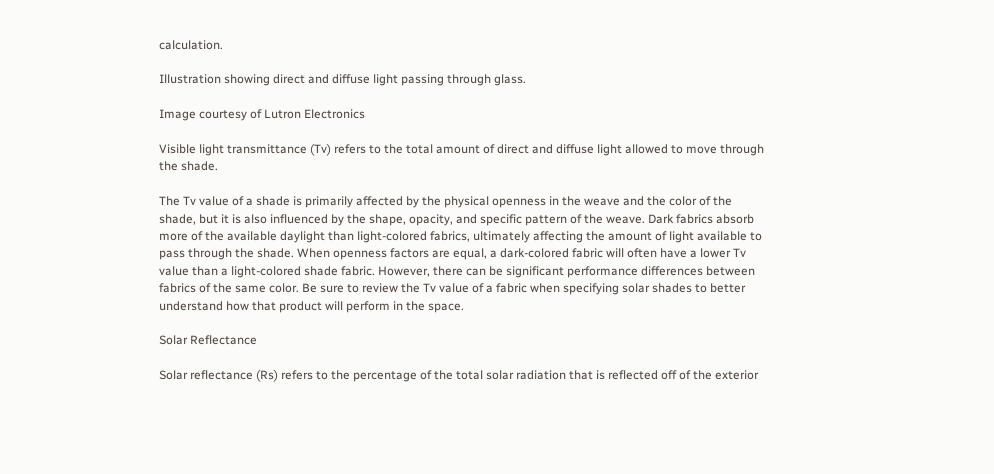calculation.

Illustration showing direct and diffuse light passing through glass.

Image courtesy of Lutron Electronics

Visible light transmittance (Tv) refers to the total amount of direct and diffuse light allowed to move through the shade.

The Tv value of a shade is primarily affected by the physical openness in the weave and the color of the shade, but it is also influenced by the shape, opacity, and specific pattern of the weave. Dark fabrics absorb more of the available daylight than light-colored fabrics, ultimately affecting the amount of light available to pass through the shade. When openness factors are equal, a dark-colored fabric will often have a lower Tv value than a light-colored shade fabric. However, there can be significant performance differences between fabrics of the same color. Be sure to review the Tv value of a fabric when specifying solar shades to better understand how that product will perform in the space.

Solar Reflectance

Solar reflectance (Rs) refers to the percentage of the total solar radiation that is reflected off of the exterior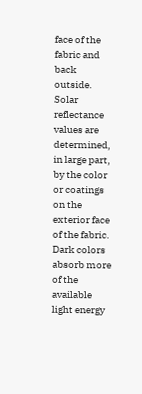face of the fabric and back outside. Solar reflectance values are determined, in large part, by the color or coatings on the exterior face of the fabric. Dark colors absorb more of the available light energy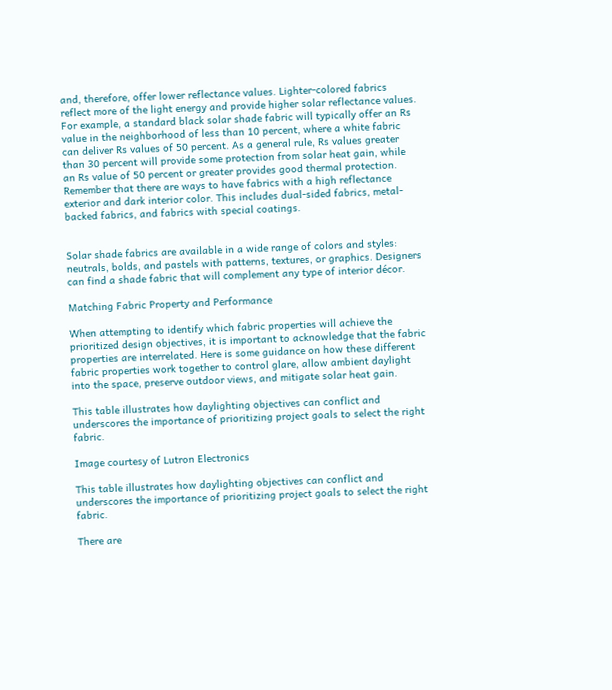and, therefore, offer lower reflectance values. Lighter-colored fabrics reflect more of the light energy and provide higher solar reflectance values. For example, a standard black solar shade fabric will typically offer an Rs value in the neighborhood of less than 10 percent, where a white fabric can deliver Rs values of 50 percent. As a general rule, Rs values greater than 30 percent will provide some protection from solar heat gain, while an Rs value of 50 percent or greater provides good thermal protection. Remember that there are ways to have fabrics with a high reflectance exterior and dark interior color. This includes dual-sided fabrics, metal-backed fabrics, and fabrics with special coatings.


Solar shade fabrics are available in a wide range of colors and styles: neutrals, bolds, and pastels with patterns, textures, or graphics. Designers can find a shade fabric that will complement any type of interior décor.

Matching Fabric Property and Performance

When attempting to identify which fabric properties will achieve the prioritized design objectives, it is important to acknowledge that the fabric properties are interrelated. Here is some guidance on how these different fabric properties work together to control glare, allow ambient daylight into the space, preserve outdoor views, and mitigate solar heat gain.

This table illustrates how daylighting objectives can conflict and underscores the importance of prioritizing project goals to select the right fabric.

Image courtesy of Lutron Electronics

This table illustrates how daylighting objectives can conflict and underscores the importance of prioritizing project goals to select the right fabric.

There are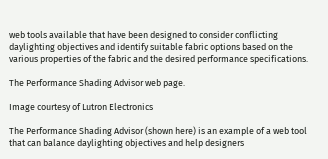web tools available that have been designed to consider conflicting daylighting objectives and identify suitable fabric options based on the various properties of the fabric and the desired performance specifications.

The Performance Shading Advisor web page.

Image courtesy of Lutron Electronics

The Performance Shading Advisor (shown here) is an example of a web tool that can balance daylighting objectives and help designers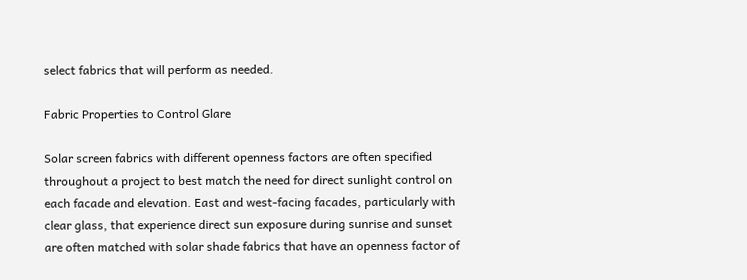select fabrics that will perform as needed.

Fabric Properties to Control Glare

Solar screen fabrics with different openness factors are often specified throughout a project to best match the need for direct sunlight control on each facade and elevation. East and west-facing facades, particularly with clear glass, that experience direct sun exposure during sunrise and sunset are often matched with solar shade fabrics that have an openness factor of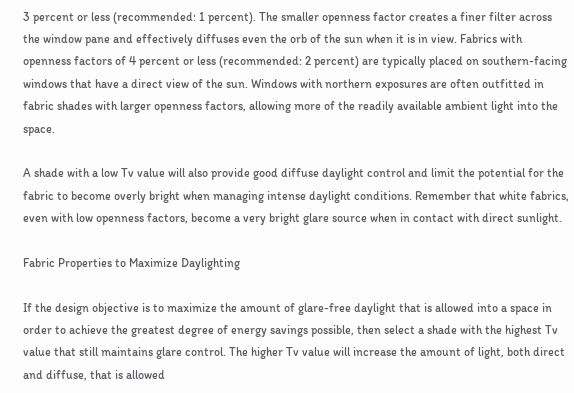3 percent or less (recommended: 1 percent). The smaller openness factor creates a finer filter across the window pane and effectively diffuses even the orb of the sun when it is in view. Fabrics with openness factors of 4 percent or less (recommended: 2 percent) are typically placed on southern-facing windows that have a direct view of the sun. Windows with northern exposures are often outfitted in fabric shades with larger openness factors, allowing more of the readily available ambient light into the space.

A shade with a low Tv value will also provide good diffuse daylight control and limit the potential for the fabric to become overly bright when managing intense daylight conditions. Remember that white fabrics, even with low openness factors, become a very bright glare source when in contact with direct sunlight.

Fabric Properties to Maximize Daylighting

If the design objective is to maximize the amount of glare-free daylight that is allowed into a space in order to achieve the greatest degree of energy savings possible, then select a shade with the highest Tv value that still maintains glare control. The higher Tv value will increase the amount of light, both direct and diffuse, that is allowed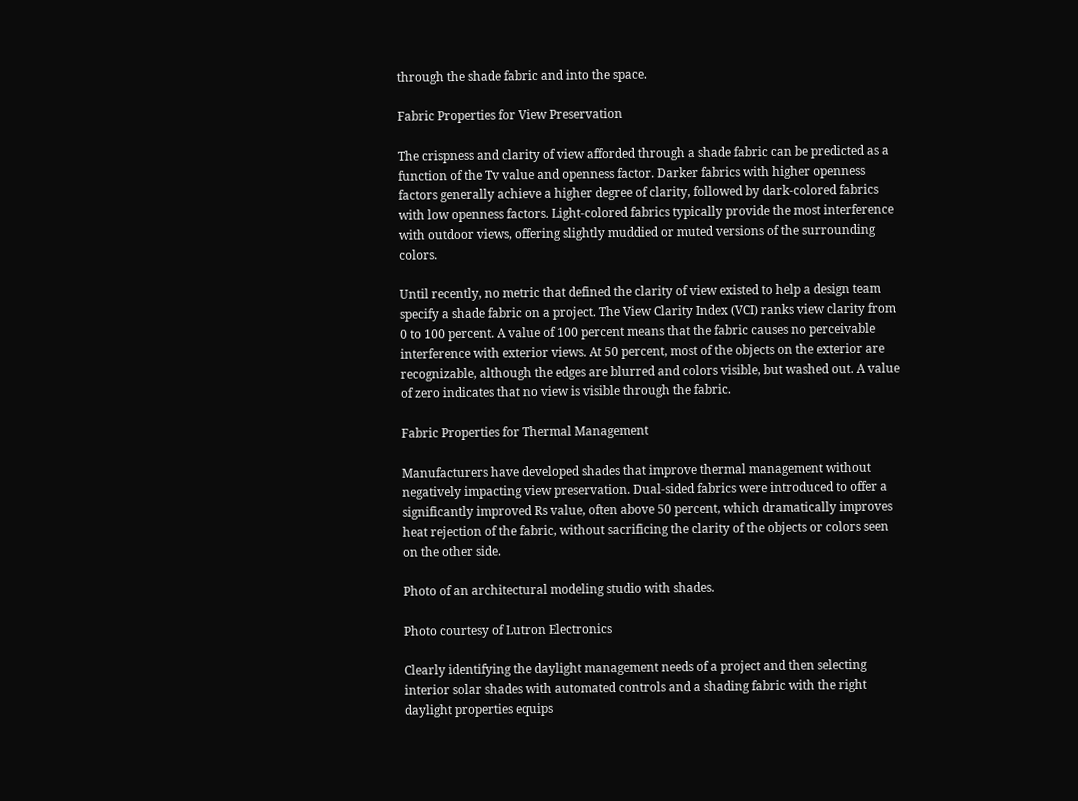through the shade fabric and into the space.

Fabric Properties for View Preservation

The crispness and clarity of view afforded through a shade fabric can be predicted as a function of the Tv value and openness factor. Darker fabrics with higher openness factors generally achieve a higher degree of clarity, followed by dark-colored fabrics with low openness factors. Light-colored fabrics typically provide the most interference with outdoor views, offering slightly muddied or muted versions of the surrounding colors.

Until recently, no metric that defined the clarity of view existed to help a design team specify a shade fabric on a project. The View Clarity Index (VCI) ranks view clarity from 0 to 100 percent. A value of 100 percent means that the fabric causes no perceivable interference with exterior views. At 50 percent, most of the objects on the exterior are recognizable, although the edges are blurred and colors visible, but washed out. A value of zero indicates that no view is visible through the fabric.

Fabric Properties for Thermal Management

Manufacturers have developed shades that improve thermal management without negatively impacting view preservation. Dual-sided fabrics were introduced to offer a significantly improved Rs value, often above 50 percent, which dramatically improves heat rejection of the fabric, without sacrificing the clarity of the objects or colors seen on the other side.

Photo of an architectural modeling studio with shades.

Photo courtesy of Lutron Electronics

Clearly identifying the daylight management needs of a project and then selecting interior solar shades with automated controls and a shading fabric with the right daylight properties equips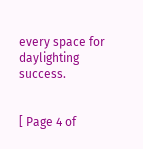every space for daylighting success.


[ Page 4 of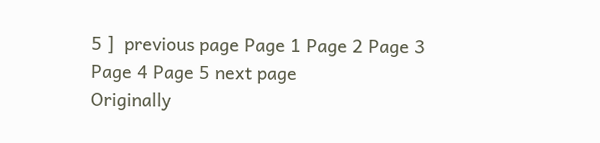5 ]  previous page Page 1 Page 2 Page 3 Page 4 Page 5 next page
Originally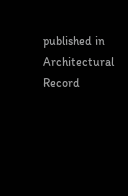published in Architectural Record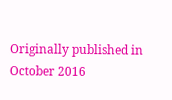Originally published in October 2016